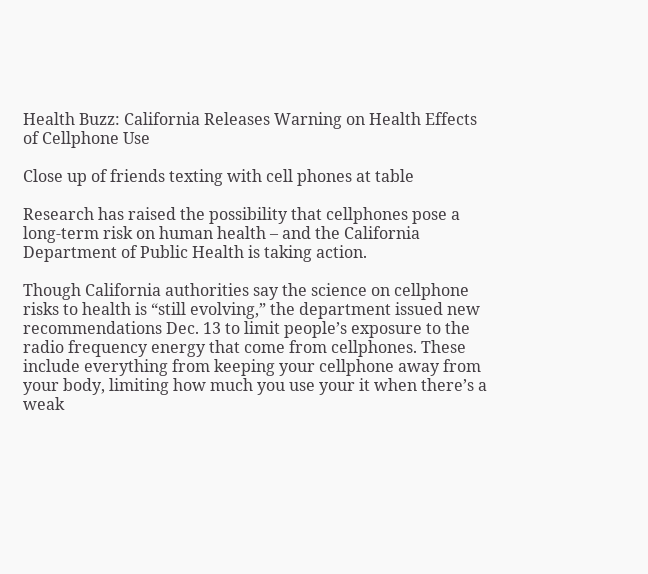Health Buzz: California Releases Warning on Health Effects of Cellphone Use

Close up of friends texting with cell phones at table

Research has raised the possibility that cellphones pose a long-term risk on human health – and the California Department of Public Health is taking action.

Though California authorities say the science on cellphone risks to health is “still evolving,” the department issued new recommendations Dec. 13 to limit people’s exposure to the radio frequency energy that come from cellphones. These include everything from keeping your cellphone away from your body, limiting how much you use your it when there’s a weak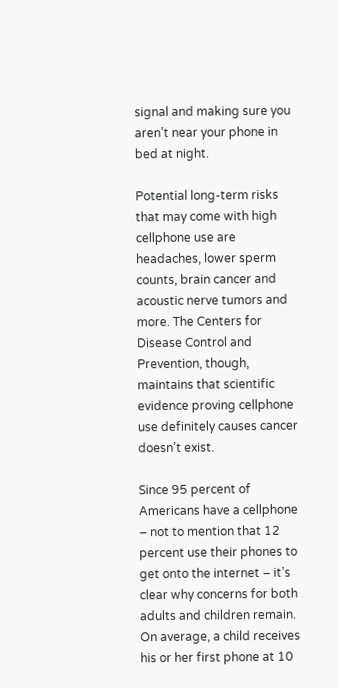signal and making sure you aren’t near your phone in bed at night.

Potential long-term risks that may come with high cellphone use are headaches, lower sperm counts, brain cancer and acoustic nerve tumors and more. The Centers for Disease Control and Prevention, though, maintains that scientific evidence proving cellphone use definitely causes cancer doesn’t exist.

Since 95 percent of Americans have a cellphone – not to mention that 12 percent use their phones to get onto the internet – it’s clear why concerns for both adults and children remain. On average, a child receives his or her first phone at 10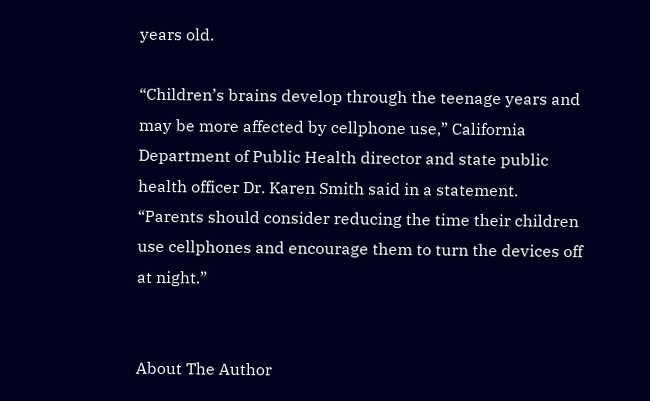years old.

“Children’s brains develop through the teenage years and may be more affected by cellphone use,” California Department of Public Health director and state public health officer Dr. Karen Smith said in a statement. “Parents should consider reducing the time their children use cellphones and encourage them to turn the devices off at night.”


About The Author